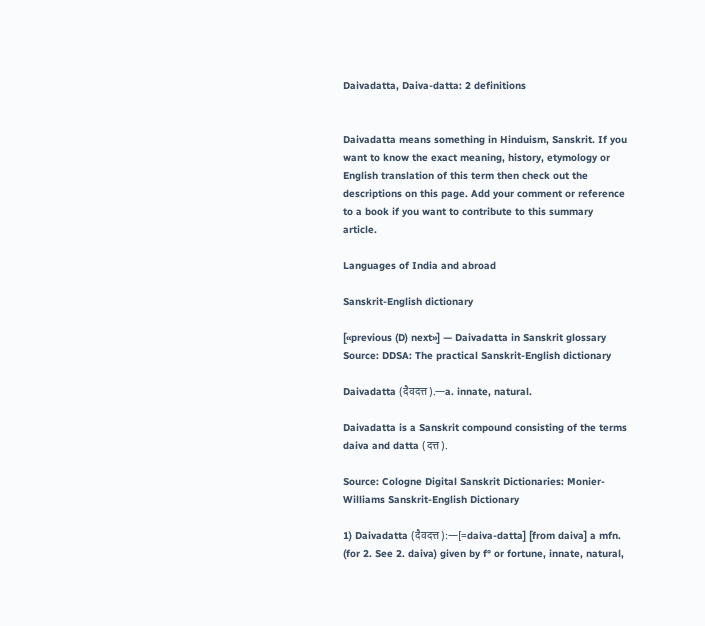Daivadatta, Daiva-datta: 2 definitions


Daivadatta means something in Hinduism, Sanskrit. If you want to know the exact meaning, history, etymology or English translation of this term then check out the descriptions on this page. Add your comment or reference to a book if you want to contribute to this summary article.

Languages of India and abroad

Sanskrit-English dictionary

[«previous (D) next»] — Daivadatta in Sanskrit glossary
Source: DDSA: The practical Sanskrit-English dictionary

Daivadatta (दैवदत्त).—a. innate, natural.

Daivadatta is a Sanskrit compound consisting of the terms daiva and datta (दत्त).

Source: Cologne Digital Sanskrit Dictionaries: Monier-Williams Sanskrit-English Dictionary

1) Daivadatta (दैवदत्त):—[=daiva-datta] [from daiva] a mfn. (for 2. See 2. daiva) given by f° or fortune, innate, natural,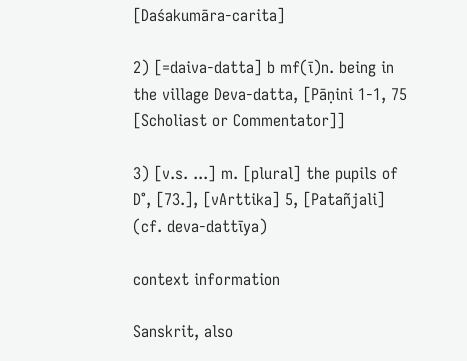[Daśakumāra-carita]

2) [=daiva-datta] b mf(ī)n. being in the village Deva-datta, [Pāṇini 1-1, 75 [Scholiast or Commentator]]

3) [v.s. ...] m. [plural] the pupils of D°, [73.], [vArttika] 5, [Patañjali] (cf. deva-dattīya)

context information

Sanskrit, also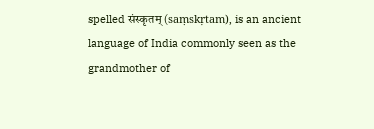spelled संस्कृतम् (saṃskṛtam), is an ancient language of India commonly seen as the grandmother of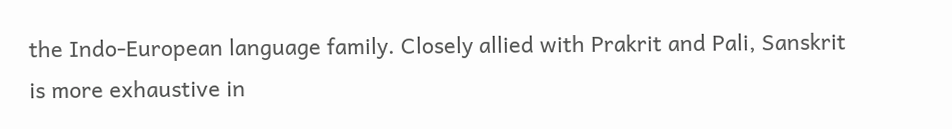the Indo-European language family. Closely allied with Prakrit and Pali, Sanskrit is more exhaustive in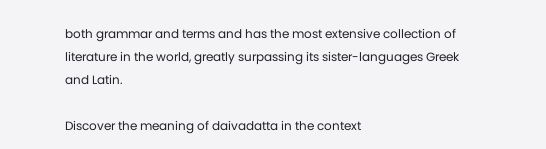both grammar and terms and has the most extensive collection of literature in the world, greatly surpassing its sister-languages Greek and Latin.

Discover the meaning of daivadatta in the context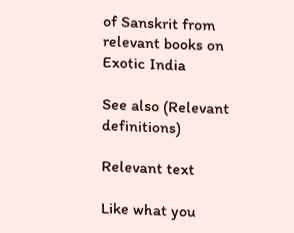of Sanskrit from relevant books on Exotic India

See also (Relevant definitions)

Relevant text

Like what you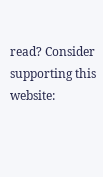read? Consider supporting this website: